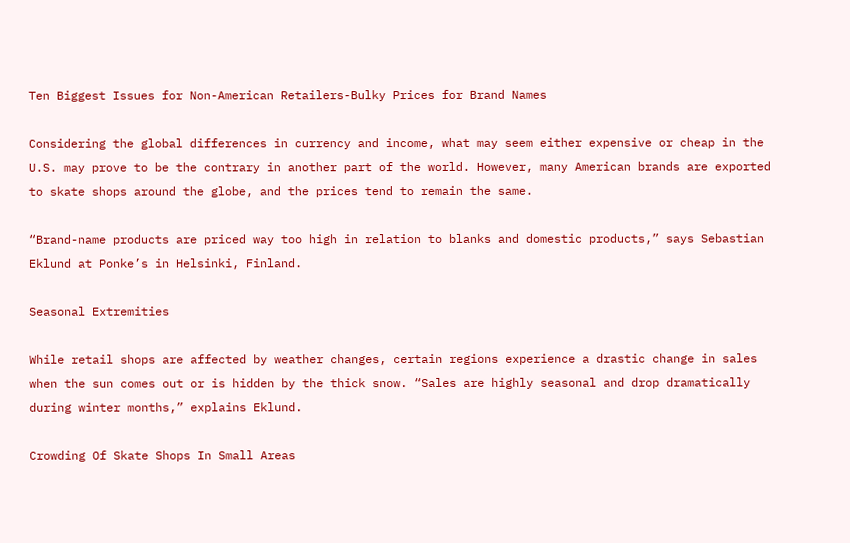Ten Biggest Issues for Non-American Retailers-Bulky Prices for Brand Names

Considering the global differences in currency and income, what may seem either expensive or cheap in the U.S. may prove to be the contrary in another part of the world. However, many American brands are exported to skate shops around the globe, and the prices tend to remain the same.

“Brand-name products are priced way too high in relation to blanks and domestic products,” says Sebastian Eklund at Ponke’s in Helsinki, Finland.

Seasonal Extremities

While retail shops are affected by weather changes, certain regions experience a drastic change in sales when the sun comes out or is hidden by the thick snow. “Sales are highly seasonal and drop dramatically during winter months,” explains Eklund.

Crowding Of Skate Shops In Small Areas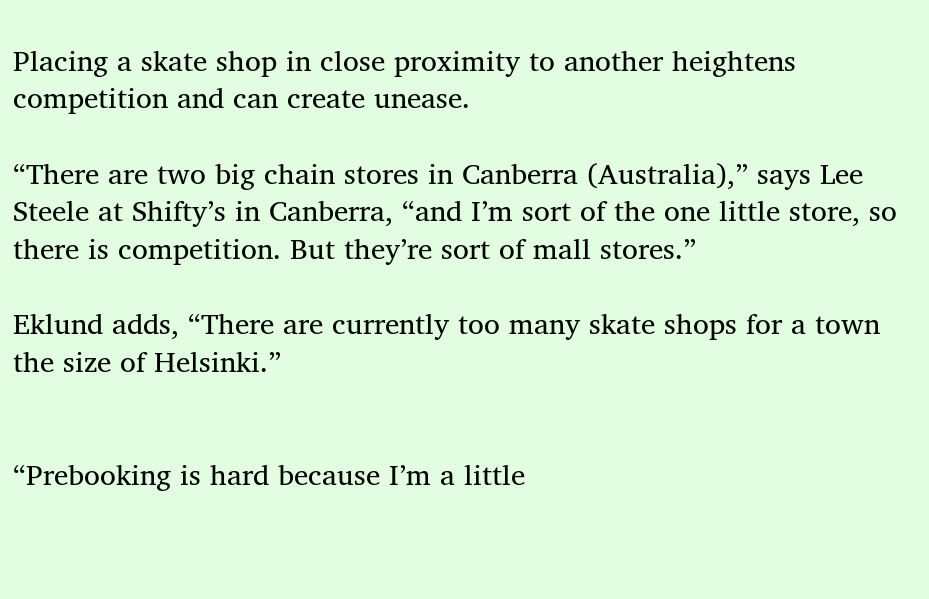Placing a skate shop in close proximity to another heightens competition and can create unease.

“There are two big chain stores in Canberra (Australia),” says Lee Steele at Shifty’s in Canberra, “and I’m sort of the one little store, so there is competition. But they’re sort of mall stores.”

Eklund adds, “There are currently too many skate shops for a town the size of Helsinki.”


“Prebooking is hard because I’m a little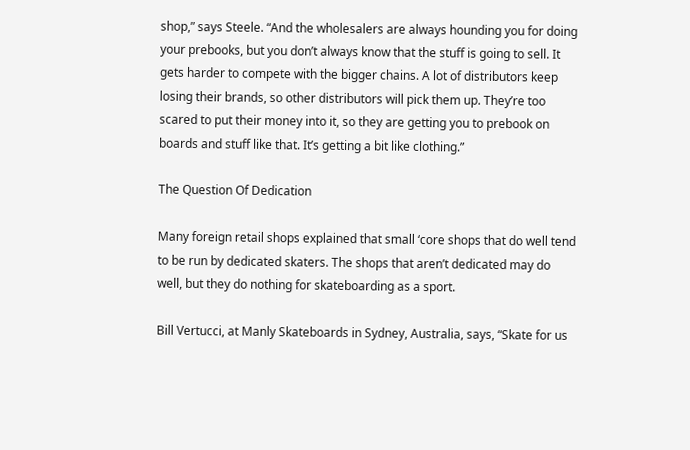shop,” says Steele. “And the wholesalers are always hounding you for doing your prebooks, but you don’t always know that the stuff is going to sell. It gets harder to compete with the bigger chains. A lot of distributors keep losing their brands, so other distributors will pick them up. They’re too scared to put their money into it, so they are getting you to prebook on boards and stuff like that. It’s getting a bit like clothing.”

The Question Of Dedication

Many foreign retail shops explained that small ‘core shops that do well tend to be run by dedicated skaters. The shops that aren’t dedicated may do well, but they do nothing for skateboarding as a sport.

Bill Vertucci, at Manly Skateboards in Sydney, Australia, says, “Skate for us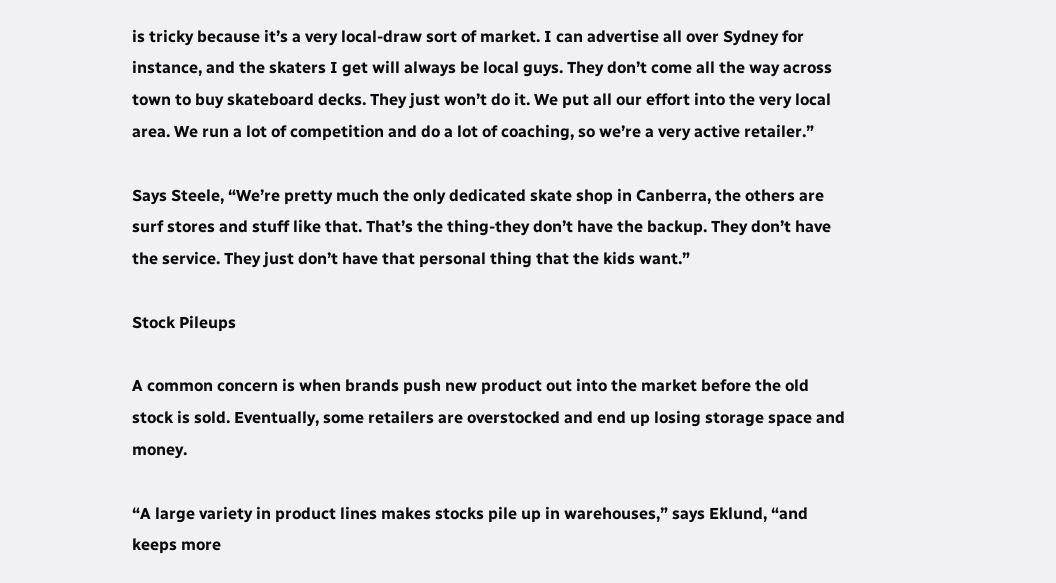is tricky because it’s a very local-draw sort of market. I can advertise all over Sydney for instance, and the skaters I get will always be local guys. They don’t come all the way across town to buy skateboard decks. They just won’t do it. We put all our effort into the very local area. We run a lot of competition and do a lot of coaching, so we’re a very active retailer.”

Says Steele, “We’re pretty much the only dedicated skate shop in Canberra, the others are surf stores and stuff like that. That’s the thing-they don’t have the backup. They don’t have the service. They just don’t have that personal thing that the kids want.”

Stock Pileups

A common concern is when brands push new product out into the market before the old stock is sold. Eventually, some retailers are overstocked and end up losing storage space and money.

“A large variety in product lines makes stocks pile up in warehouses,” says Eklund, “and keeps more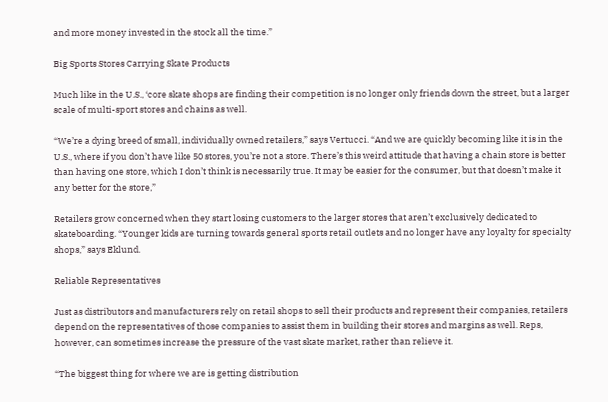and more money invested in the stock all the time.”

Big Sports Stores Carrying Skate Products

Much like in the U.S., ‘core skate shops are finding their competition is no longer only friends down the street, but a larger scale of multi-sport stores and chains as well.

“We’re a dying breed of small, individually owned retailers,” says Vertucci. “And we are quickly becoming like it is in the U.S., where if you don’t have like 50 stores, you’re not a store. There’s this weird attitude that having a chain store is better than having one store, which I don’t think is necessarily true. It may be easier for the consumer, but that doesn’t make it any better for the store,”

Retailers grow concerned when they start losing customers to the larger stores that aren’t exclusively dedicated to skateboarding. “Younger kids are turning towards general sports retail outlets and no longer have any loyalty for specialty shops,” says Eklund.

Reliable Representatives

Just as distributors and manufacturers rely on retail shops to sell their products and represent their companies, retailers depend on the representatives of those companies to assist them in building their stores and margins as well. Reps, however, can sometimes increase the pressure of the vast skate market, rather than relieve it.

“The biggest thing for where we are is getting distribution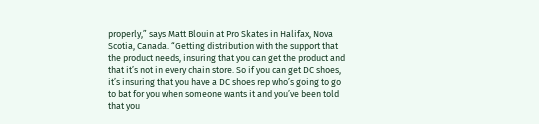properly,” says Matt Blouin at Pro Skates in Halifax, Nova Scotia, Canada. “Getting distribution with the support that the product needs, insuring that you can get the product and that it’s not in every chain store. So if you can get DC shoes, it’s insuring that you have a DC shoes rep who’s going to go to bat for you when someone wants it and you’ve been told that you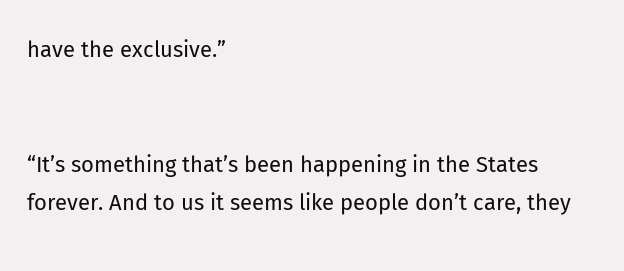have the exclusive.”


“It’s something that’s been happening in the States forever. And to us it seems like people don’t care, they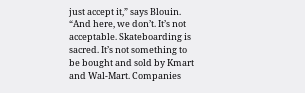just accept it,” says Blouin. “And here, we don’t. It’s not acceptable. Skateboarding is sacred. It’s not something to be bought and sold by Kmart and Wal-Mart. Companies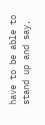have to be able to stand up and say,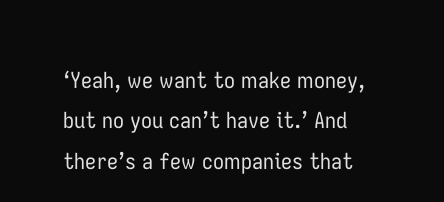‘Yeah, we want to make money, but no you can’t have it.’ And there’s a few companies that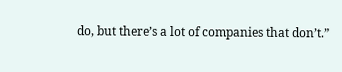do, but there’s a lot of companies that don’t.”